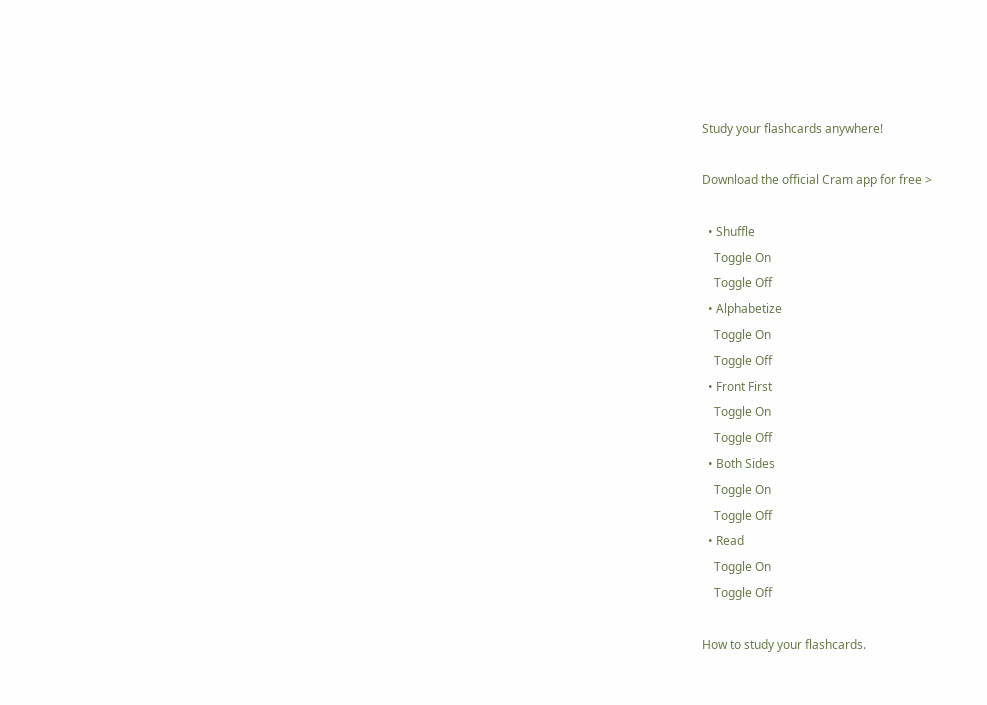Study your flashcards anywhere!

Download the official Cram app for free >

  • Shuffle
    Toggle On
    Toggle Off
  • Alphabetize
    Toggle On
    Toggle Off
  • Front First
    Toggle On
    Toggle Off
  • Both Sides
    Toggle On
    Toggle Off
  • Read
    Toggle On
    Toggle Off

How to study your flashcards.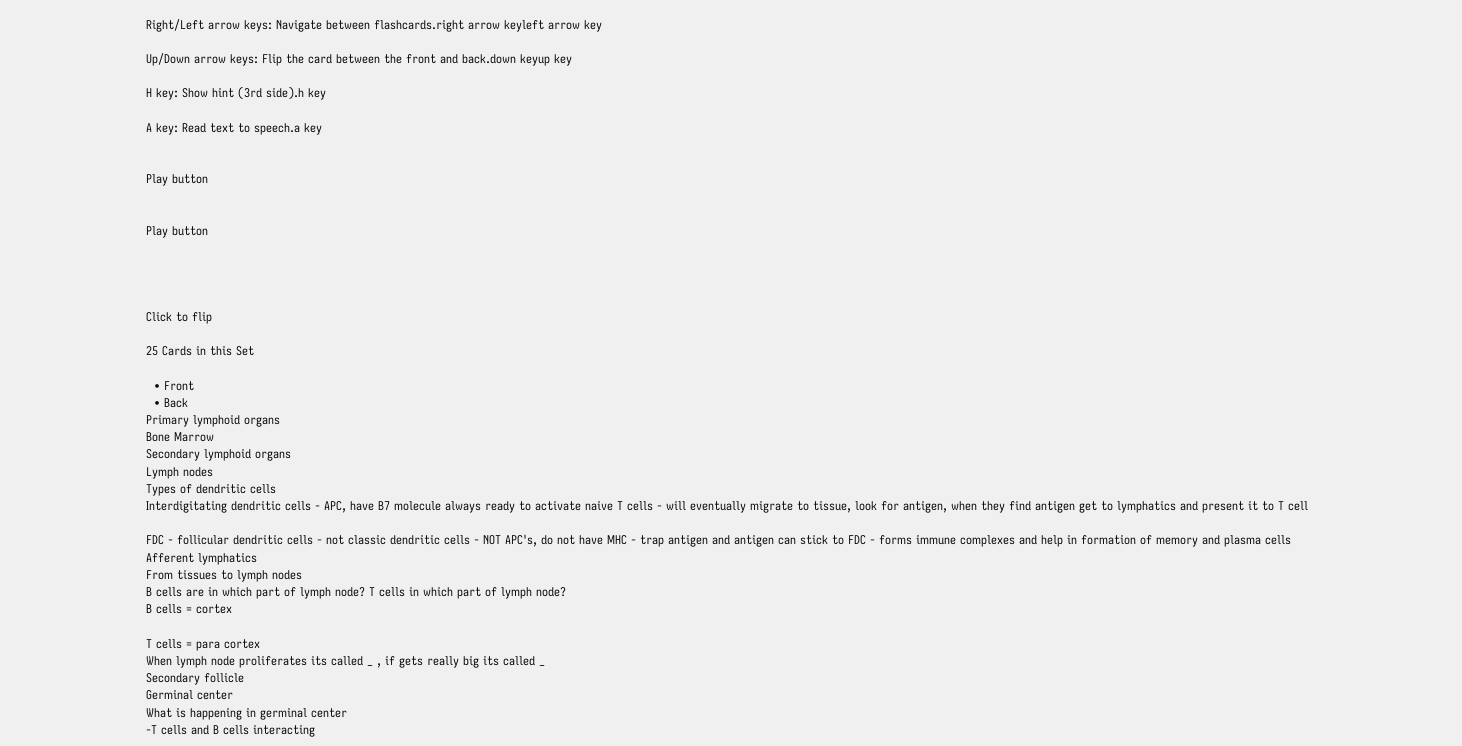Right/Left arrow keys: Navigate between flashcards.right arrow keyleft arrow key

Up/Down arrow keys: Flip the card between the front and back.down keyup key

H key: Show hint (3rd side).h key

A key: Read text to speech.a key


Play button


Play button




Click to flip

25 Cards in this Set

  • Front
  • Back
Primary lymphoid organs
Bone Marrow
Secondary lymphoid organs
Lymph nodes
Types of dendritic cells
Interdigitating dendritic cells - APC, have B7 molecule always ready to activate naive T cells - will eventually migrate to tissue, look for antigen, when they find antigen get to lymphatics and present it to T cell

FDC - follicular dendritic cells - not classic dendritic cells - NOT APC's, do not have MHC - trap antigen and antigen can stick to FDC - forms immune complexes and help in formation of memory and plasma cells
Afferent lymphatics
From tissues to lymph nodes
B cells are in which part of lymph node? T cells in which part of lymph node?
B cells = cortex

T cells = para cortex
When lymph node proliferates its called _ , if gets really big its called _
Secondary follicle
Germinal center
What is happening in germinal center
-T cells and B cells interacting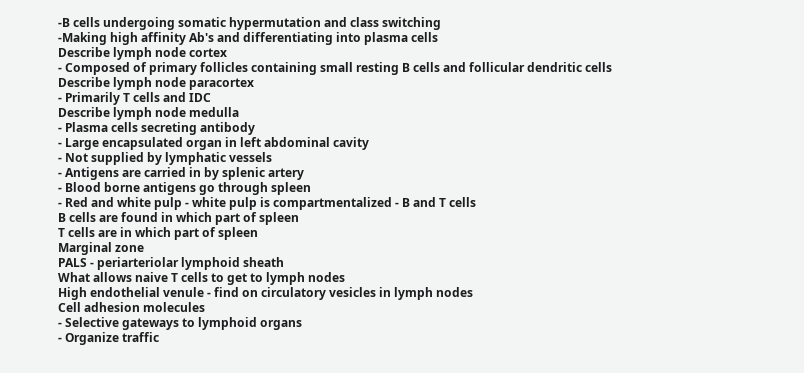-B cells undergoing somatic hypermutation and class switching
-Making high affinity Ab's and differentiating into plasma cells
Describe lymph node cortex
- Composed of primary follicles containing small resting B cells and follicular dendritic cells
Describe lymph node paracortex
- Primarily T cells and IDC
Describe lymph node medulla
- Plasma cells secreting antibody
- Large encapsulated organ in left abdominal cavity
- Not supplied by lymphatic vessels
- Antigens are carried in by splenic artery
- Blood borne antigens go through spleen
- Red and white pulp - white pulp is compartmentalized - B and T cells
B cells are found in which part of spleen
T cells are in which part of spleen
Marginal zone
PALS - periarteriolar lymphoid sheath
What allows naive T cells to get to lymph nodes
High endothelial venule - find on circulatory vesicles in lymph nodes
Cell adhesion molecules
- Selective gateways to lymphoid organs
- Organize traffic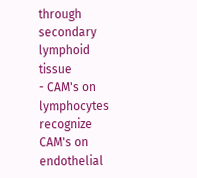through secondary lymphoid tissue
- CAM's on lymphocytes recognize CAM's on endothelial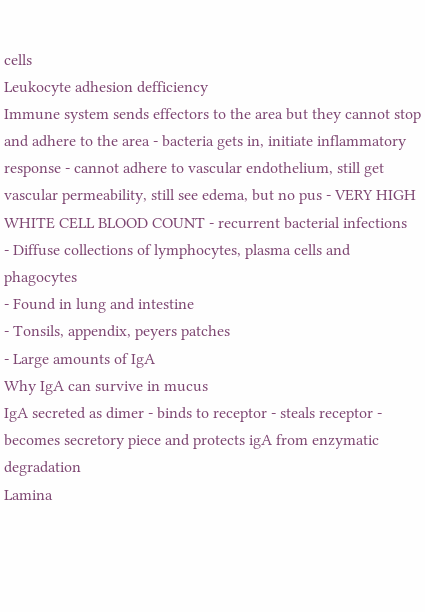cells
Leukocyte adhesion defficiency
Immune system sends effectors to the area but they cannot stop and adhere to the area - bacteria gets in, initiate inflammatory response - cannot adhere to vascular endothelium, still get vascular permeability, still see edema, but no pus - VERY HIGH WHITE CELL BLOOD COUNT - recurrent bacterial infections
- Diffuse collections of lymphocytes, plasma cells and phagocytes
- Found in lung and intestine
- Tonsils, appendix, peyers patches
- Large amounts of IgA
Why IgA can survive in mucus
IgA secreted as dimer - binds to receptor - steals receptor - becomes secretory piece and protects igA from enzymatic degradation
Lamina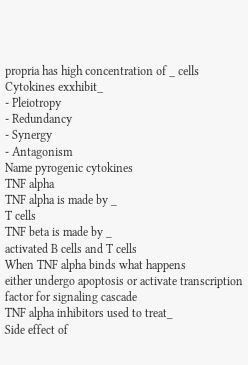propria has high concentration of _ cells
Cytokines exxhibit_
- Pleiotropy
- Redundancy
- Synergy
- Antagonism
Name pyrogenic cytokines
TNF alpha
TNF alpha is made by _
T cells
TNF beta is made by _
activated B cells and T cells
When TNF alpha binds what happens
either undergo apoptosis or activate transcription factor for signaling cascade
TNF alpha inhibitors used to treat_
Side effect of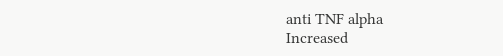anti TNF alpha
Increased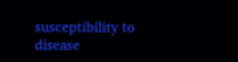susceptibility to disease